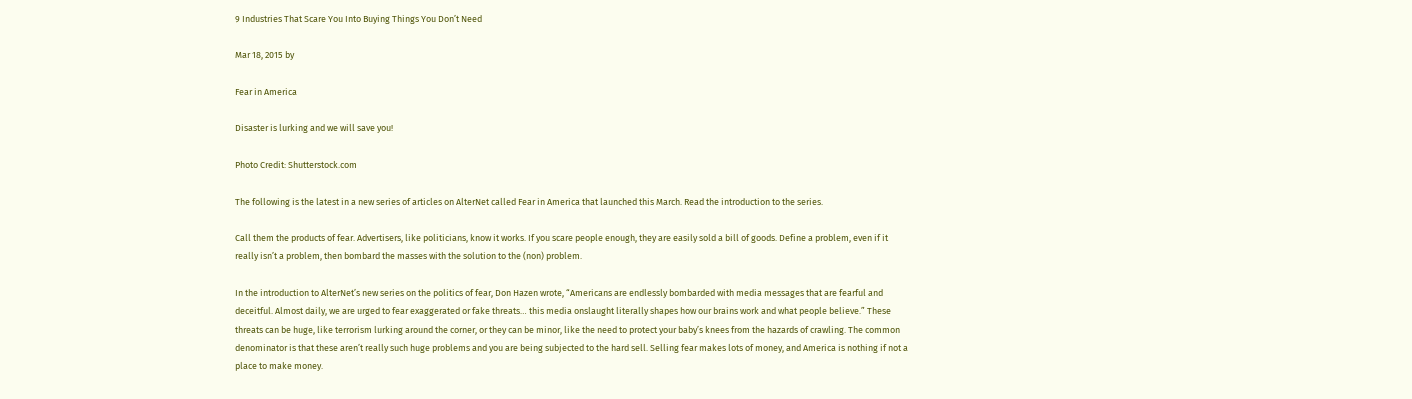9 Industries That Scare You Into Buying Things You Don’t Need

Mar 18, 2015 by

Fear in America

Disaster is lurking and we will save you!

Photo Credit: Shutterstock.com

The following is the latest in a new series of articles on AlterNet called Fear in America that launched this March. Read the introduction to the series.

Call them the products of fear. Advertisers, like politicians, know it works. If you scare people enough, they are easily sold a bill of goods. Define a problem, even if it really isn’t a problem, then bombard the masses with the solution to the (non) problem.

In the introduction to AlterNet’s new series on the politics of fear, Don Hazen wrote, “Americans are endlessly bombarded with media messages that are fearful and deceitful. Almost daily, we are urged to fear exaggerated or fake threats… this media onslaught literally shapes how our brains work and what people believe.” These threats can be huge, like terrorism lurking around the corner, or they can be minor, like the need to protect your baby’s knees from the hazards of crawling. The common denominator is that these aren’t really such huge problems and you are being subjected to the hard sell. Selling fear makes lots of money, and America is nothing if not a place to make money.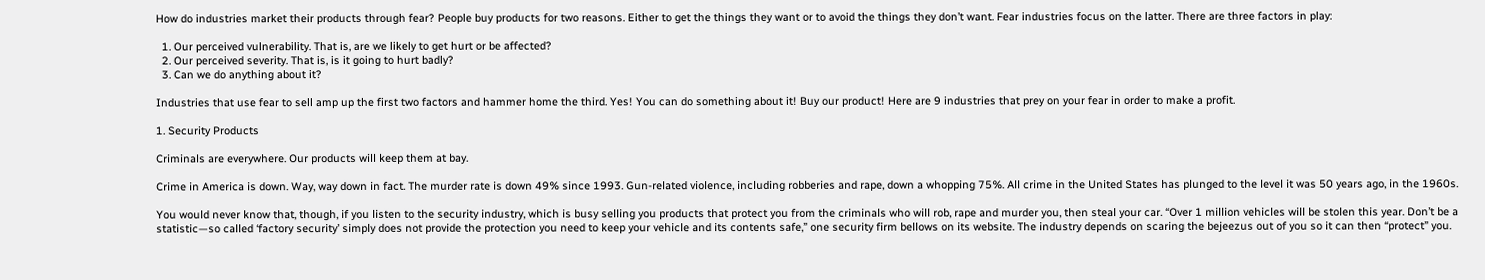How do industries market their products through fear? People buy products for two reasons. Either to get the things they want or to avoid the things they don’t want. Fear industries focus on the latter. There are three factors in play:

  1. Our perceived vulnerability. That is, are we likely to get hurt or be affected?
  2. Our perceived severity. That is, is it going to hurt badly?
  3. Can we do anything about it?

Industries that use fear to sell amp up the first two factors and hammer home the third. Yes! You can do something about it! Buy our product! Here are 9 industries that prey on your fear in order to make a profit.

1. Security Products

Criminals are everywhere. Our products will keep them at bay.

Crime in America is down. Way, way down in fact. The murder rate is down 49% since 1993. Gun-related violence, including robberies and rape, down a whopping 75%. All crime in the United States has plunged to the level it was 50 years ago, in the 1960s.

You would never know that, though, if you listen to the security industry, which is busy selling you products that protect you from the criminals who will rob, rape and murder you, then steal your car. “Over 1 million vehicles will be stolen this year. Don’t be a statistic—so called ‘factory security’ simply does not provide the protection you need to keep your vehicle and its contents safe,” one security firm bellows on its website. The industry depends on scaring the bejeezus out of you so it can then “protect” you.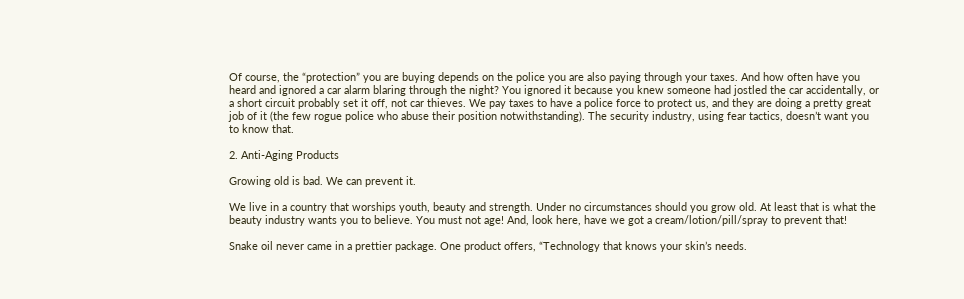Of course, the “protection” you are buying depends on the police you are also paying through your taxes. And how often have you heard and ignored a car alarm blaring through the night? You ignored it because you knew someone had jostled the car accidentally, or a short circuit probably set it off, not car thieves. We pay taxes to have a police force to protect us, and they are doing a pretty great job of it (the few rogue police who abuse their position notwithstanding). The security industry, using fear tactics, doesn’t want you to know that.

2. Anti-Aging Products

Growing old is bad. We can prevent it.

We live in a country that worships youth, beauty and strength. Under no circumstances should you grow old. At least that is what the beauty industry wants you to believe. You must not age! And, look here, have we got a cream/lotion/pill/spray to prevent that!

Snake oil never came in a prettier package. One product offers, “Technology that knows your skin’s needs.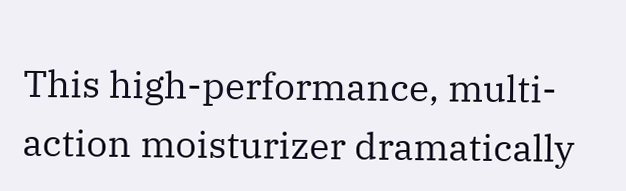This high-performance, multi-action moisturizer dramatically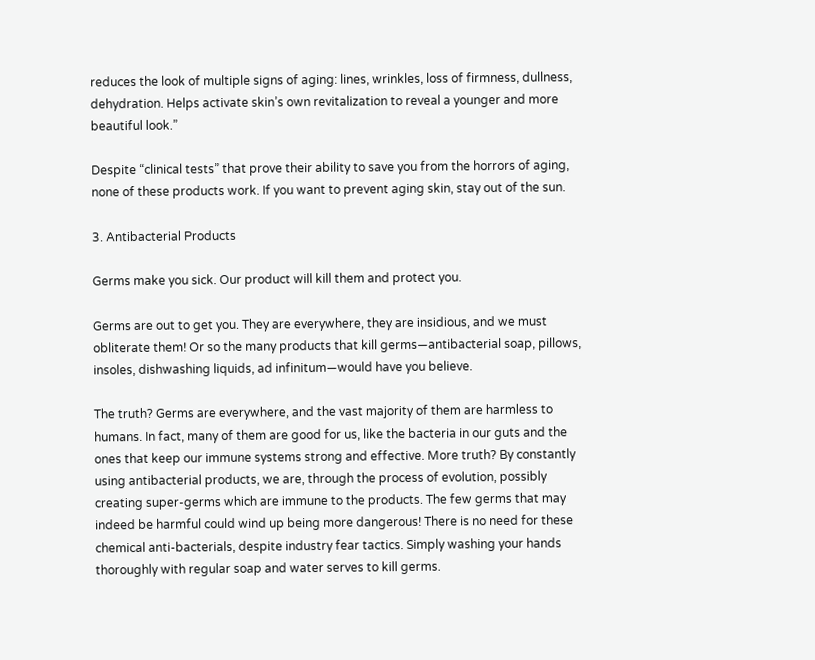reduces the look of multiple signs of aging: lines, wrinkles, loss of firmness, dullness, dehydration. Helps activate skin’s own revitalization to reveal a younger and more beautiful look.”

Despite “clinical tests” that prove their ability to save you from the horrors of aging, none of these products work. If you want to prevent aging skin, stay out of the sun.

3. Antibacterial Products

Germs make you sick. Our product will kill them and protect you.

Germs are out to get you. They are everywhere, they are insidious, and we must obliterate them! Or so the many products that kill germs—antibacterial soap, pillows, insoles, dishwashing liquids, ad infinitum—would have you believe.

The truth? Germs are everywhere, and the vast majority of them are harmless to humans. In fact, many of them are good for us, like the bacteria in our guts and the ones that keep our immune systems strong and effective. More truth? By constantly using antibacterial products, we are, through the process of evolution, possibly creating super-germs which are immune to the products. The few germs that may indeed be harmful could wind up being more dangerous! There is no need for these chemical anti-bacterials, despite industry fear tactics. Simply washing your hands thoroughly with regular soap and water serves to kill germs.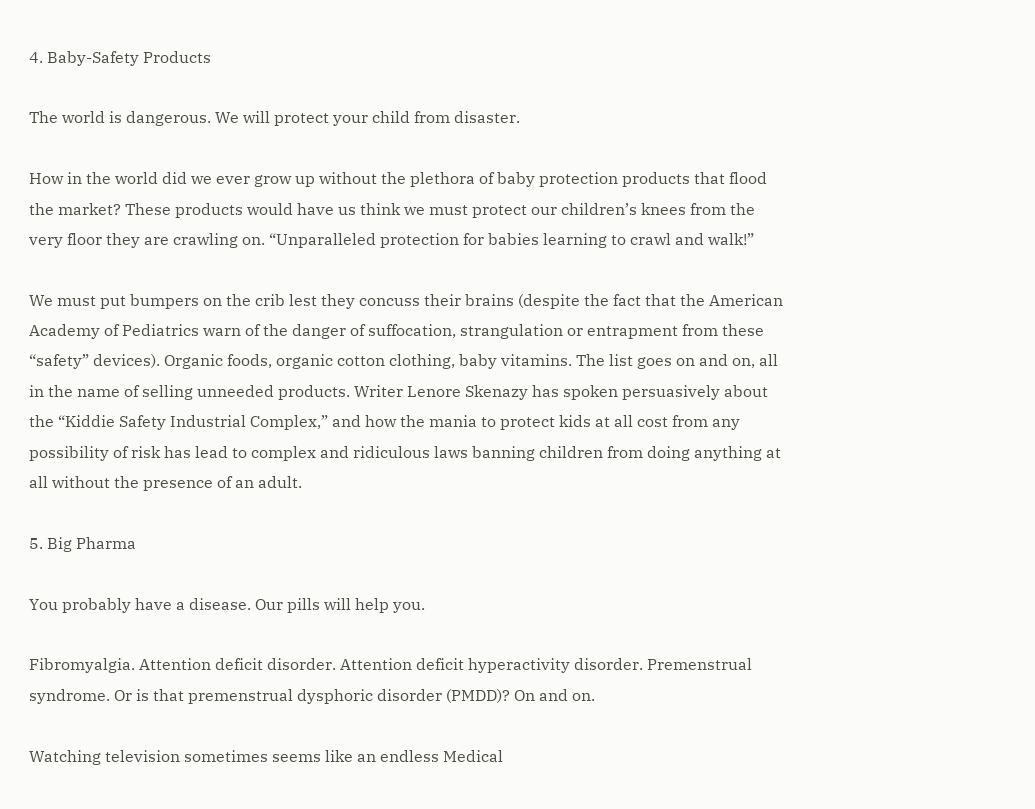4. Baby-Safety Products

The world is dangerous. We will protect your child from disaster.

How in the world did we ever grow up without the plethora of baby protection products that flood the market? These products would have us think we must protect our children’s knees from the very floor they are crawling on. “Unparalleled protection for babies learning to crawl and walk!”

We must put bumpers on the crib lest they concuss their brains (despite the fact that the American Academy of Pediatrics warn of the danger of suffocation, strangulation or entrapment from these “safety” devices). Organic foods, organic cotton clothing, baby vitamins. The list goes on and on, all in the name of selling unneeded products. Writer Lenore Skenazy has spoken persuasively about the “Kiddie Safety Industrial Complex,” and how the mania to protect kids at all cost from any possibility of risk has lead to complex and ridiculous laws banning children from doing anything at all without the presence of an adult.

5. Big Pharma

You probably have a disease. Our pills will help you.

Fibromyalgia. Attention deficit disorder. Attention deficit hyperactivity disorder. Premenstrual syndrome. Or is that premenstrual dysphoric disorder (PMDD)? On and on.

Watching television sometimes seems like an endless Medical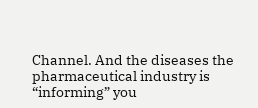Channel. And the diseases the pharmaceutical industry is “informing” you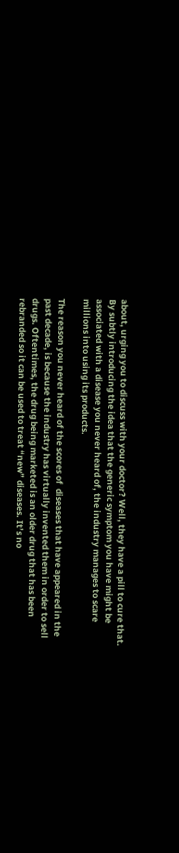about, urging you to discuss with your doctor? Well, they have a pill to cure that. By subtly introducing the idea that the generic symptom you have might be associated with a disease you never heard of, the industry manages to scare millions into using its products.

The reason you never heard of the scores of  diseases that have appeared in the past decade, is because the industry has virtually invented them in order to sell drugs. Oftentimes, the drug being marketed is an older drug that has been rebranded so it can be used to treat “new” diseases. It’s no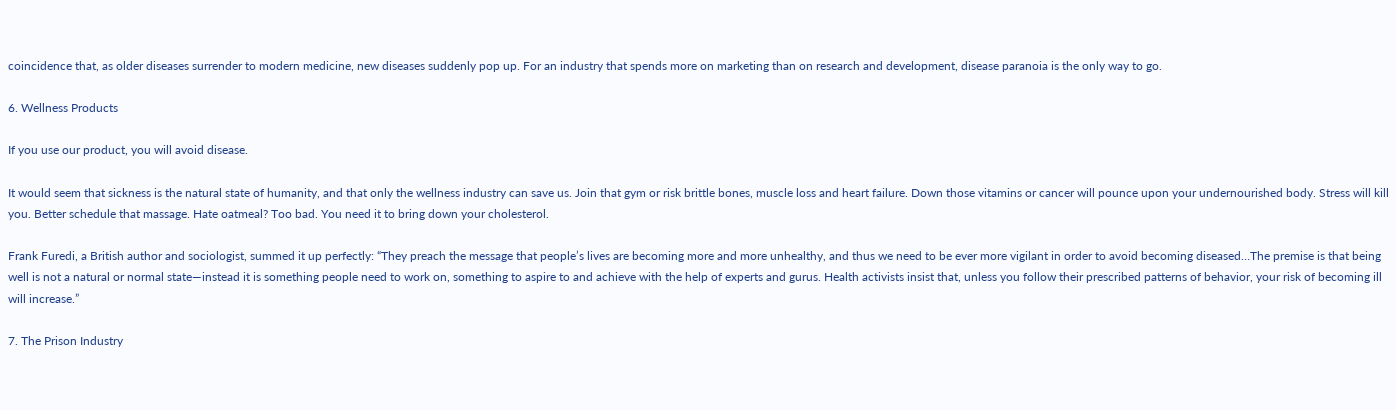coincidence that, as older diseases surrender to modern medicine, new diseases suddenly pop up. For an industry that spends more on marketing than on research and development, disease paranoia is the only way to go.

6. Wellness Products

If you use our product, you will avoid disease.

It would seem that sickness is the natural state of humanity, and that only the wellness industry can save us. Join that gym or risk brittle bones, muscle loss and heart failure. Down those vitamins or cancer will pounce upon your undernourished body. Stress will kill you. Better schedule that massage. Hate oatmeal? Too bad. You need it to bring down your cholesterol.

Frank Furedi, a British author and sociologist, summed it up perfectly: “They preach the message that people’s lives are becoming more and more unhealthy, and thus we need to be ever more vigilant in order to avoid becoming diseased…The premise is that being well is not a natural or normal state—instead it is something people need to work on, something to aspire to and achieve with the help of experts and gurus. Health activists insist that, unless you follow their prescribed patterns of behavior, your risk of becoming ill will increase.”

7. The Prison Industry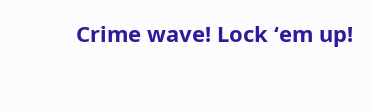Crime wave! Lock ‘em up!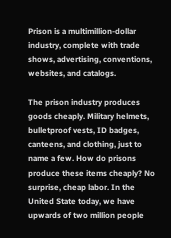Prison is a multimillion-dollar industry, complete with trade shows, advertising, conventions, websites, and catalogs.

The prison industry produces goods cheaply. Military helmets, bulletproof vests, ID badges, canteens, and clothing, just to name a few. How do prisons produce these items cheaply? No surprise, cheap labor. In the United State today, we have upwards of two million people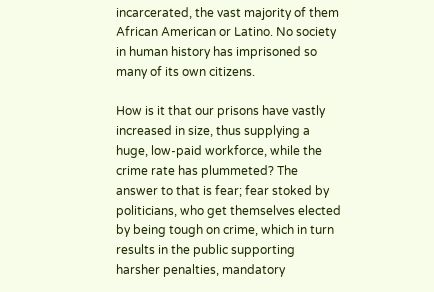incarcerated, the vast majority of them African American or Latino. No society in human history has imprisoned so many of its own citizens.

How is it that our prisons have vastly increased in size, thus supplying a huge, low-paid workforce, while the crime rate has plummeted? The answer to that is fear; fear stoked by politicians, who get themselves elected by being tough on crime, which in turn results in the public supporting harsher penalties, mandatory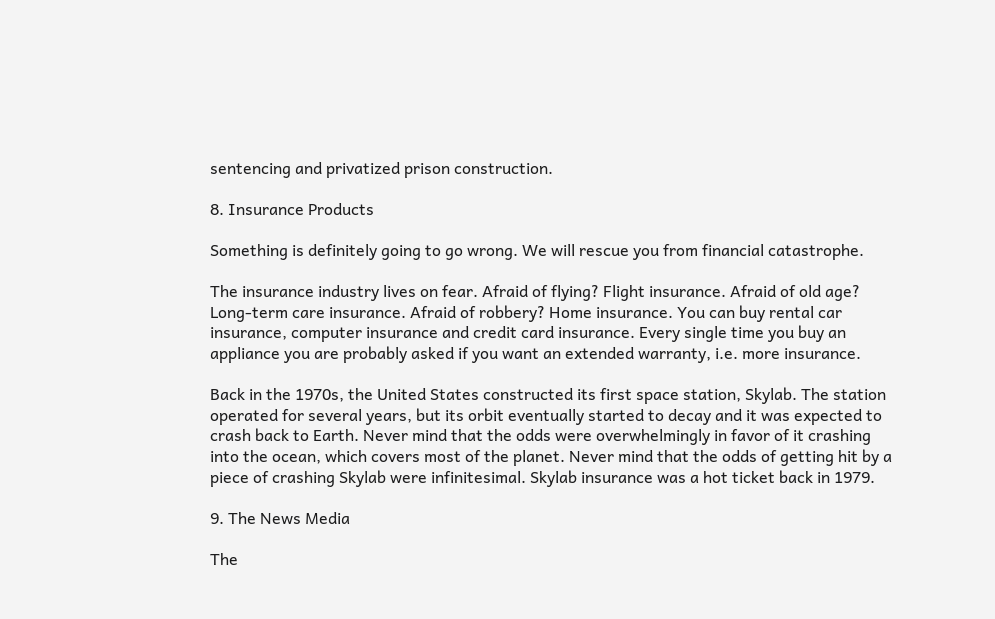sentencing and privatized prison construction.

8. Insurance Products

Something is definitely going to go wrong. We will rescue you from financial catastrophe.

The insurance industry lives on fear. Afraid of flying? Flight insurance. Afraid of old age? Long-term care insurance. Afraid of robbery? Home insurance. You can buy rental car insurance, computer insurance and credit card insurance. Every single time you buy an appliance you are probably asked if you want an extended warranty, i.e. more insurance.

Back in the 1970s, the United States constructed its first space station, Skylab. The station operated for several years, but its orbit eventually started to decay and it was expected to crash back to Earth. Never mind that the odds were overwhelmingly in favor of it crashing into the ocean, which covers most of the planet. Never mind that the odds of getting hit by a piece of crashing Skylab were infinitesimal. Skylab insurance was a hot ticket back in 1979.

9. The News Media

The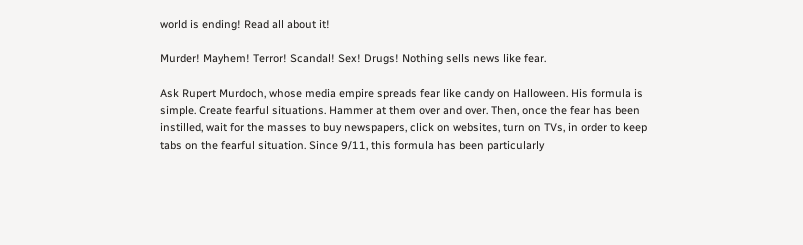world is ending! Read all about it!

Murder! Mayhem! Terror! Scandal! Sex! Drugs! Nothing sells news like fear.

Ask Rupert Murdoch, whose media empire spreads fear like candy on Halloween. His formula is simple. Create fearful situations. Hammer at them over and over. Then, once the fear has been instilled, wait for the masses to buy newspapers, click on websites, turn on TVs, in order to keep tabs on the fearful situation. Since 9/11, this formula has been particularly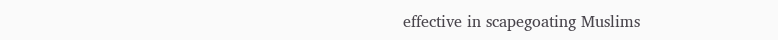effective in scapegoating Muslims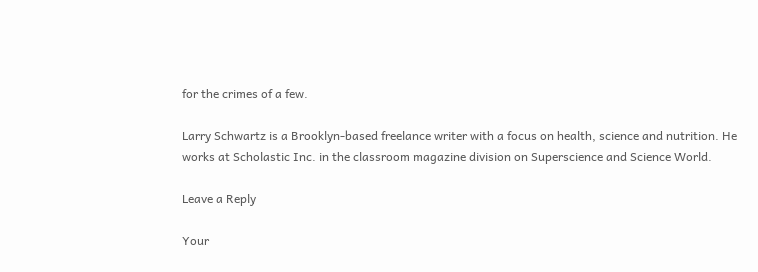for the crimes of a few.

Larry Schwartz is a Brooklyn-based freelance writer with a focus on health, science and nutrition. He works at Scholastic Inc. in the classroom magazine division on Superscience and Science World.

Leave a Reply

Your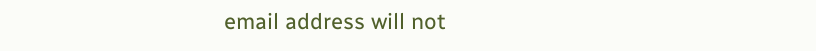email address will not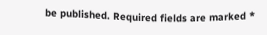be published. Required fields are marked *